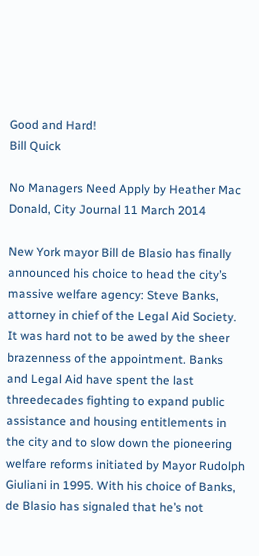Good and Hard!
Bill Quick

No Managers Need Apply by Heather Mac Donald, City Journal 11 March 2014

New York mayor Bill de Blasio has finally announced his choice to head the city’s massive welfare agency: Steve Banks, attorney in chief of the Legal Aid Society. It was hard not to be awed by the sheer brazenness of the appointment. Banks and Legal Aid have spent the last threedecades fighting to expand public assistance and housing entitlements in the city and to slow down the pioneering welfare reforms initiated by Mayor Rudolph Giuliani in 1995. With his choice of Banks, de Blasio has signaled that he’s not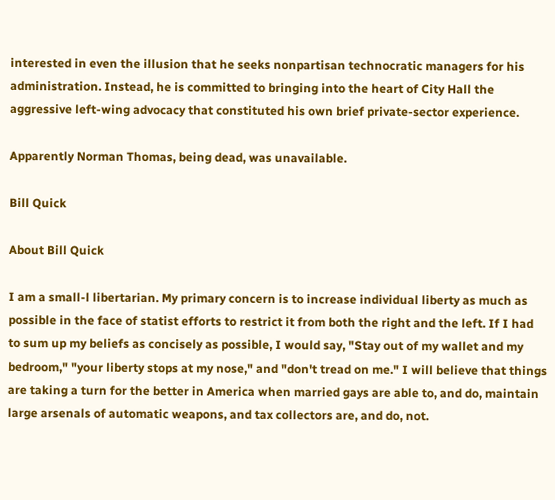interested in even the illusion that he seeks nonpartisan technocratic managers for his administration. Instead, he is committed to bringing into the heart of City Hall the aggressive left-wing advocacy that constituted his own brief private-sector experience.

Apparently Norman Thomas, being dead, was unavailable.

Bill Quick

About Bill Quick

I am a small-l libertarian. My primary concern is to increase individual liberty as much as possible in the face of statist efforts to restrict it from both the right and the left. If I had to sum up my beliefs as concisely as possible, I would say, "Stay out of my wallet and my bedroom," "your liberty stops at my nose," and "don't tread on me." I will believe that things are taking a turn for the better in America when married gays are able to, and do, maintain large arsenals of automatic weapons, and tax collectors are, and do, not.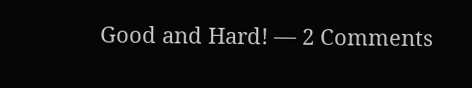Good and Hard! — 2 Comments